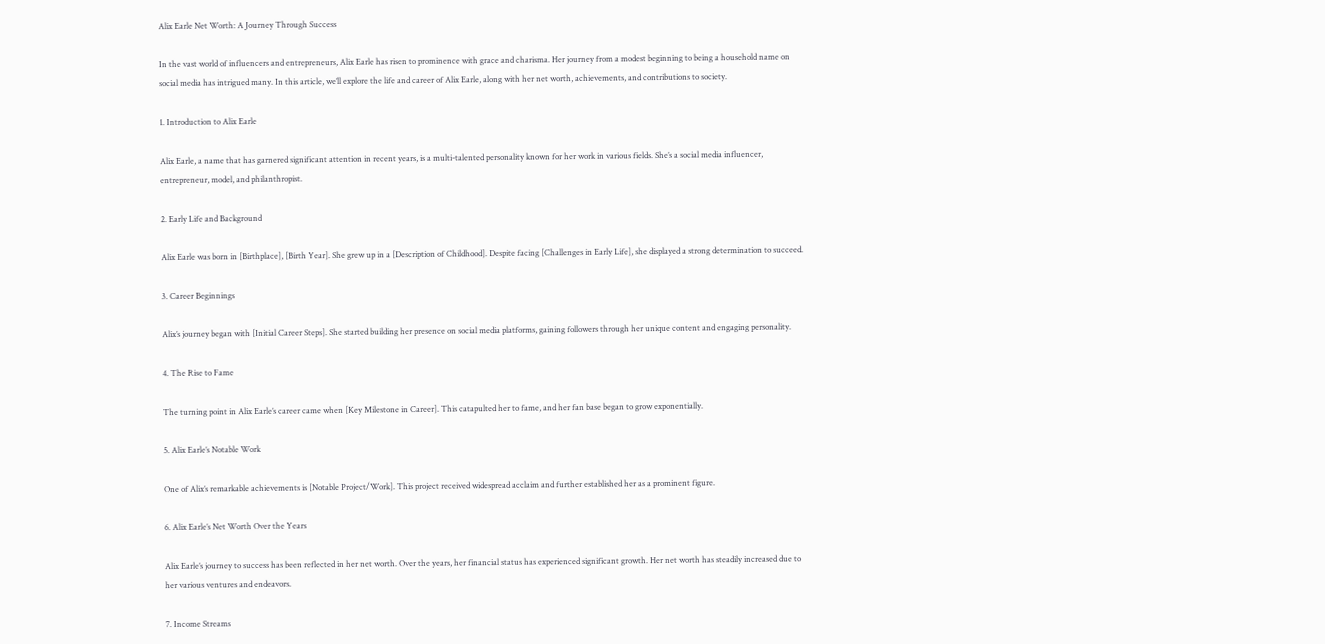Alix Earle Net Worth: A Journey Through Success

In the vast world of influencers and entrepreneurs, Alix Earle has risen to prominence with grace and charisma. Her journey from a modest beginning to being a household name on social media has intrigued many. In this article, we’ll explore the life and career of Alix Earle, along with her net worth, achievements, and contributions to society.

1. Introduction to Alix Earle

Alix Earle, a name that has garnered significant attention in recent years, is a multi-talented personality known for her work in various fields. She’s a social media influencer, entrepreneur, model, and philanthropist.

2. Early Life and Background

Alix Earle was born in [Birthplace], [Birth Year]. She grew up in a [Description of Childhood]. Despite facing [Challenges in Early Life], she displayed a strong determination to succeed.

3. Career Beginnings

Alix’s journey began with [Initial Career Steps]. She started building her presence on social media platforms, gaining followers through her unique content and engaging personality.

4. The Rise to Fame

The turning point in Alix Earle’s career came when [Key Milestone in Career]. This catapulted her to fame, and her fan base began to grow exponentially.

5. Alix Earle’s Notable Work

One of Alix’s remarkable achievements is [Notable Project/Work]. This project received widespread acclaim and further established her as a prominent figure.

6. Alix Earle’s Net Worth Over the Years

Alix Earle’s journey to success has been reflected in her net worth. Over the years, her financial status has experienced significant growth. Her net worth has steadily increased due to her various ventures and endeavors.

7. Income Streams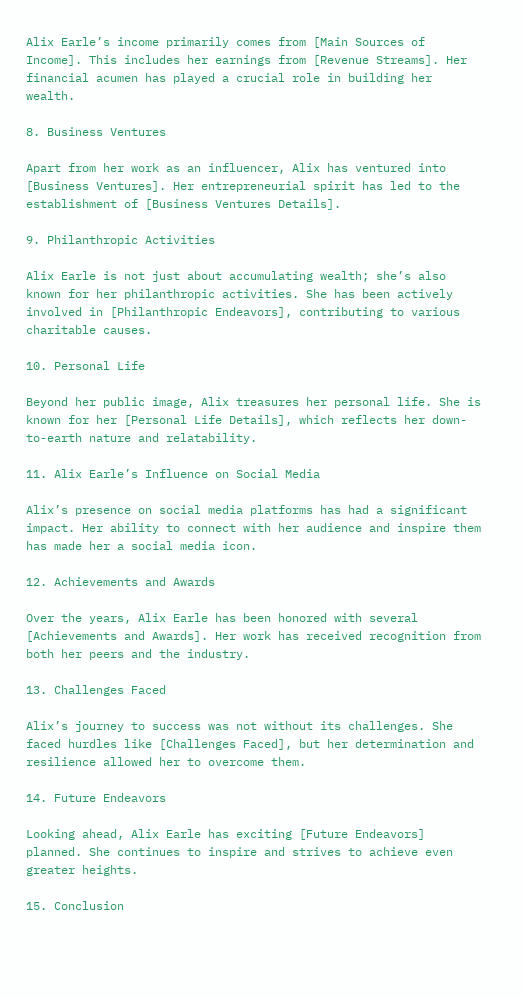Alix Earle’s income primarily comes from [Main Sources of Income]. This includes her earnings from [Revenue Streams]. Her financial acumen has played a crucial role in building her wealth.

8. Business Ventures

Apart from her work as an influencer, Alix has ventured into [Business Ventures]. Her entrepreneurial spirit has led to the establishment of [Business Ventures Details].

9. Philanthropic Activities

Alix Earle is not just about accumulating wealth; she’s also known for her philanthropic activities. She has been actively involved in [Philanthropic Endeavors], contributing to various charitable causes.

10. Personal Life

Beyond her public image, Alix treasures her personal life. She is known for her [Personal Life Details], which reflects her down-to-earth nature and relatability.

11. Alix Earle’s Influence on Social Media

Alix’s presence on social media platforms has had a significant impact. Her ability to connect with her audience and inspire them has made her a social media icon.

12. Achievements and Awards

Over the years, Alix Earle has been honored with several [Achievements and Awards]. Her work has received recognition from both her peers and the industry.

13. Challenges Faced

Alix’s journey to success was not without its challenges. She faced hurdles like [Challenges Faced], but her determination and resilience allowed her to overcome them.

14. Future Endeavors

Looking ahead, Alix Earle has exciting [Future Endeavors] planned. She continues to inspire and strives to achieve even greater heights.

15. Conclusion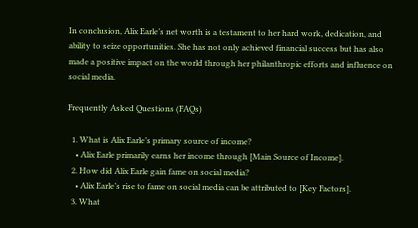In conclusion, Alix Earle’s net worth is a testament to her hard work, dedication, and ability to seize opportunities. She has not only achieved financial success but has also made a positive impact on the world through her philanthropic efforts and influence on social media.

Frequently Asked Questions (FAQs)

  1. What is Alix Earle’s primary source of income?
    • Alix Earle primarily earns her income through [Main Source of Income].
  2. How did Alix Earle gain fame on social media?
    • Alix Earle’s rise to fame on social media can be attributed to [Key Factors].
  3. What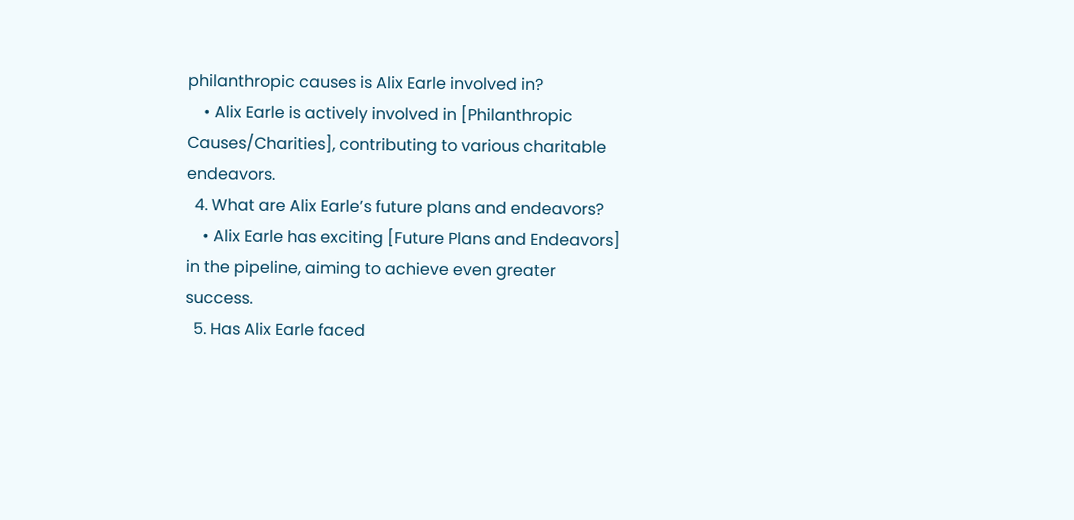philanthropic causes is Alix Earle involved in?
    • Alix Earle is actively involved in [Philanthropic Causes/Charities], contributing to various charitable endeavors.
  4. What are Alix Earle’s future plans and endeavors?
    • Alix Earle has exciting [Future Plans and Endeavors] in the pipeline, aiming to achieve even greater success.
  5. Has Alix Earle faced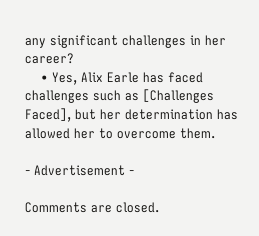any significant challenges in her career?
    • Yes, Alix Earle has faced challenges such as [Challenges Faced], but her determination has allowed her to overcome them.

- Advertisement -

Comments are closed.